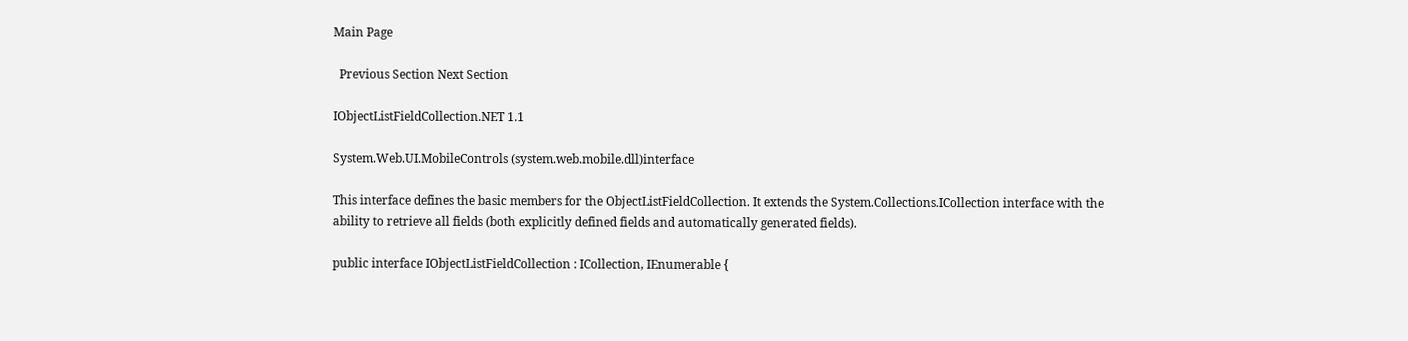Main Page

  Previous Section Next Section

IObjectListFieldCollection.NET 1.1

System.Web.UI.MobileControls (system.web.mobile.dll)interface

This interface defines the basic members for the ObjectListFieldCollection. It extends the System.Collections.ICollection interface with the ability to retrieve all fields (both explicitly defined fields and automatically generated fields).

public interface IObjectListFieldCollection : ICollection, IEnumerable {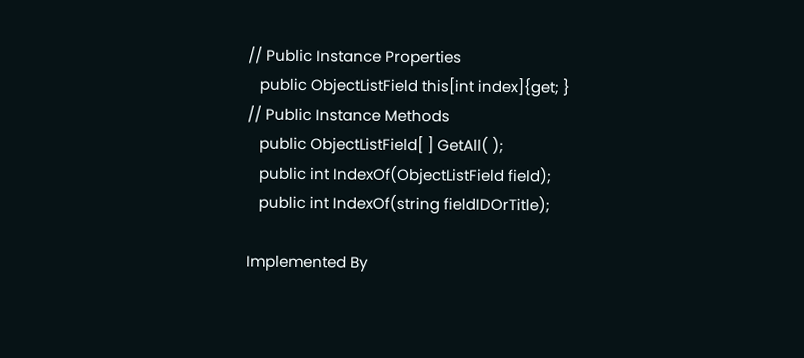// Public Instance Properties
   public ObjectListField this[int index]{get; }
// Public Instance Methods
   public ObjectListField[ ] GetAll( );
   public int IndexOf(ObjectListField field);
   public int IndexOf(string fieldIDOrTitle);

Implemented By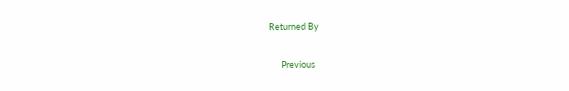Returned By


      Previous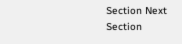Section Next Section